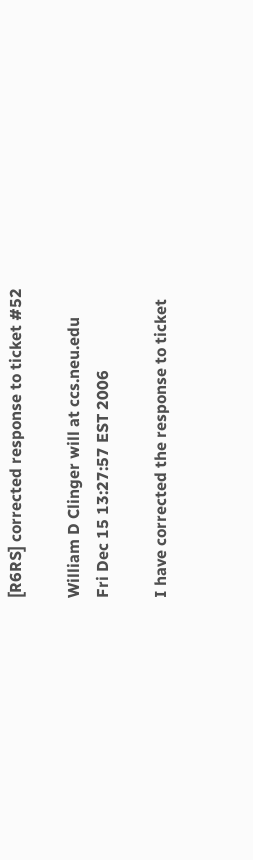[R6RS] corrected response to ticket #52

William D Clinger will at ccs.neu.edu
Fri Dec 15 13:27:57 EST 2006

I have corrected the response to ticket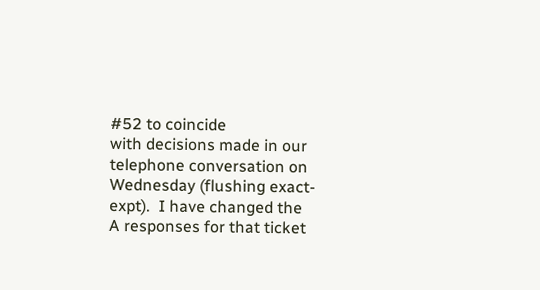#52 to coincide
with decisions made in our telephone conversation on
Wednesday (flushing exact-expt).  I have changed the
A responses for that ticket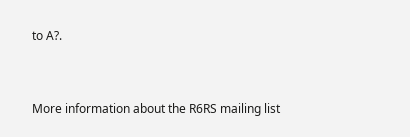to A?.


More information about the R6RS mailing list